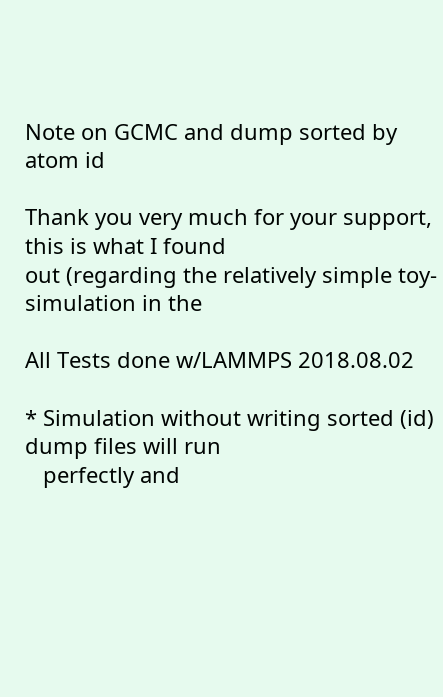Note on GCMC and dump sorted by atom id

Thank you very much for your support, this is what I found
out (regarding the relatively simple toy-simulation in the

All Tests done w/LAMMPS 2018.08.02

* Simulation without writing sorted (id) dump files will run
   perfectly and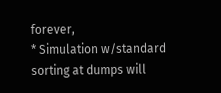forever,
* Simulation w/standard sorting at dumps will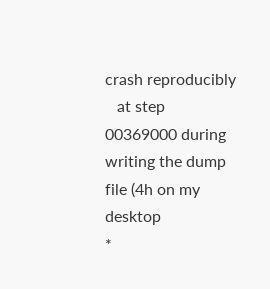crash reproducibly
   at step 00369000 during writing the dump file (4h on my desktop
*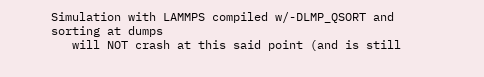Simulation with LAMMPS compiled w/-DLMP_QSORT and sorting at dumps
   will NOT crash at this said point (and is still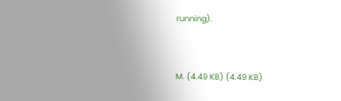running).


M. (4.49 KB) (4.49 KB)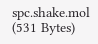spc.shake.mol (531 Bytes)